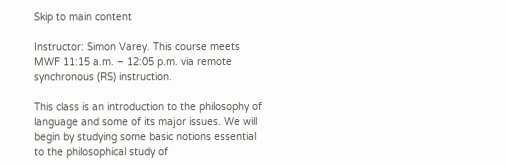Skip to main content

Instructor: Simon Varey. This course meets MWF 11:15 a.m. – 12:05 p.m. via remote synchronous (RS) instruction.

This class is an introduction to the philosophy of language and some of its major issues. We will begin by studying some basic notions essential to the philosophical study of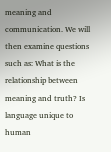meaning and communication. We will then examine questions such as: What is the relationship between meaning and truth? Is language unique to human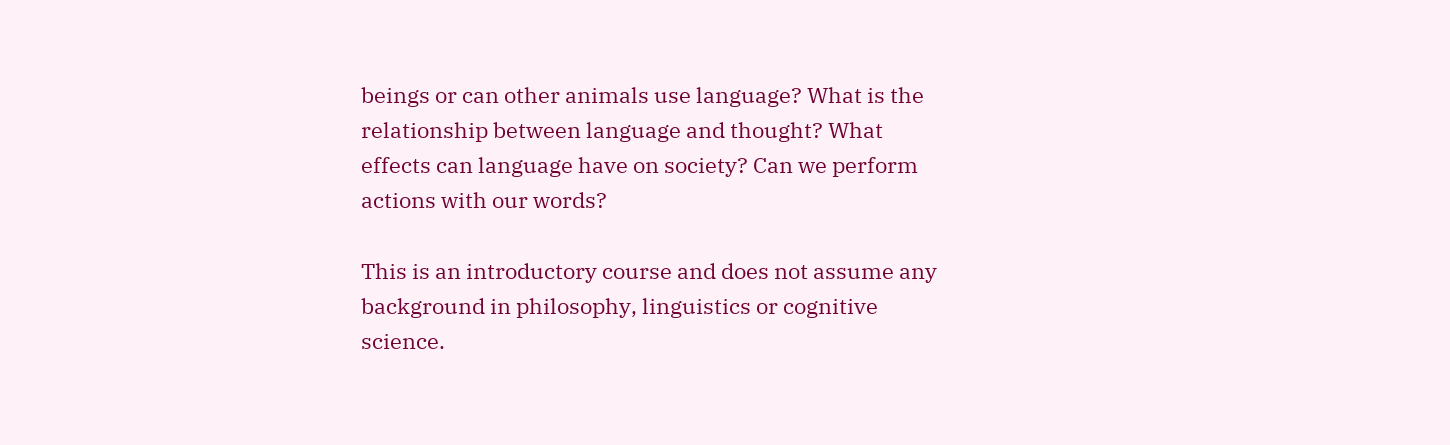beings or can other animals use language? What is the relationship between language and thought? What effects can language have on society? Can we perform actions with our words?

This is an introductory course and does not assume any background in philosophy, linguistics or cognitive science.